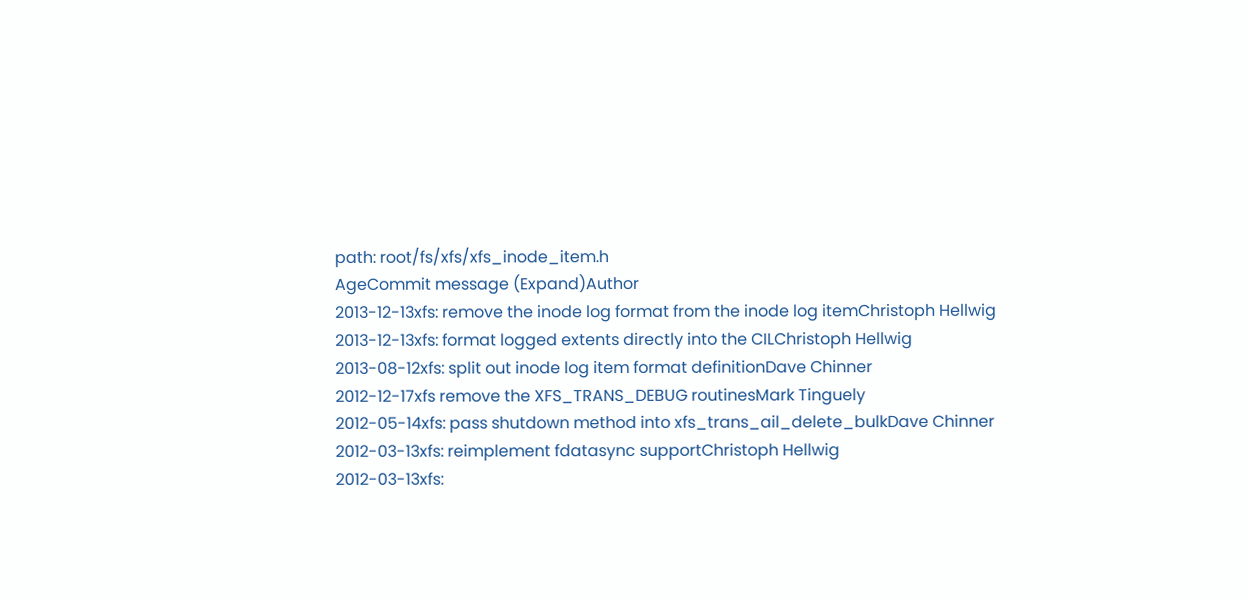path: root/fs/xfs/xfs_inode_item.h
AgeCommit message (Expand)Author
2013-12-13xfs: remove the inode log format from the inode log itemChristoph Hellwig
2013-12-13xfs: format logged extents directly into the CILChristoph Hellwig
2013-08-12xfs: split out inode log item format definitionDave Chinner
2012-12-17xfs remove the XFS_TRANS_DEBUG routinesMark Tinguely
2012-05-14xfs: pass shutdown method into xfs_trans_ail_delete_bulkDave Chinner
2012-03-13xfs: reimplement fdatasync supportChristoph Hellwig
2012-03-13xfs: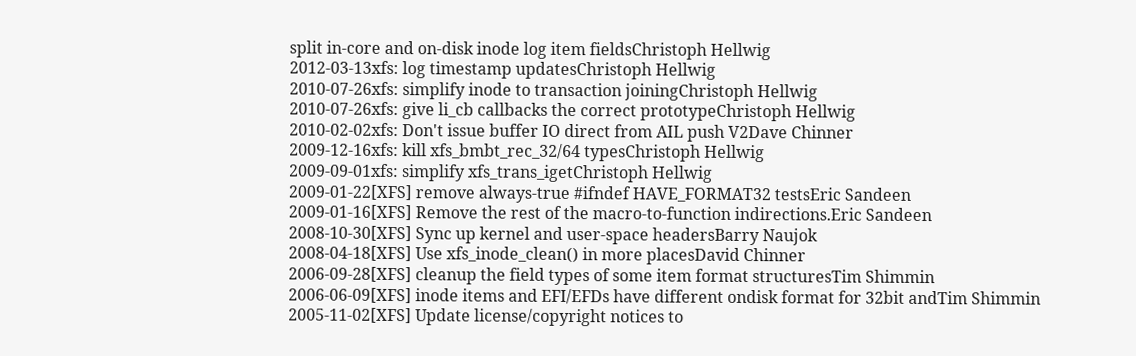split in-core and on-disk inode log item fieldsChristoph Hellwig
2012-03-13xfs: log timestamp updatesChristoph Hellwig
2010-07-26xfs: simplify inode to transaction joiningChristoph Hellwig
2010-07-26xfs: give li_cb callbacks the correct prototypeChristoph Hellwig
2010-02-02xfs: Don't issue buffer IO direct from AIL push V2Dave Chinner
2009-12-16xfs: kill xfs_bmbt_rec_32/64 typesChristoph Hellwig
2009-09-01xfs: simplify xfs_trans_igetChristoph Hellwig
2009-01-22[XFS] remove always-true #ifndef HAVE_FORMAT32 testsEric Sandeen
2009-01-16[XFS] Remove the rest of the macro-to-function indirections.Eric Sandeen
2008-10-30[XFS] Sync up kernel and user-space headersBarry Naujok
2008-04-18[XFS] Use xfs_inode_clean() in more placesDavid Chinner
2006-09-28[XFS] cleanup the field types of some item format structuresTim Shimmin
2006-06-09[XFS] inode items and EFI/EFDs have different ondisk format for 32bit andTim Shimmin
2005-11-02[XFS] Update license/copyright notices to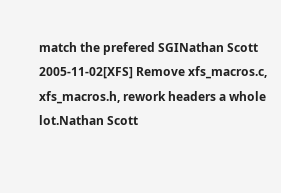match the prefered SGINathan Scott
2005-11-02[XFS] Remove xfs_macros.c, xfs_macros.h, rework headers a whole lot.Nathan Scott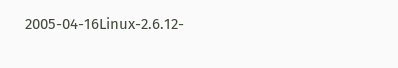2005-04-16Linux-2.6.12-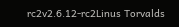rc2v2.6.12-rc2Linus Torvalds